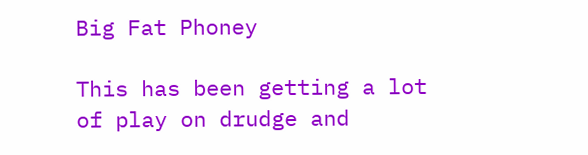Big Fat Phoney

This has been getting a lot of play on drudge and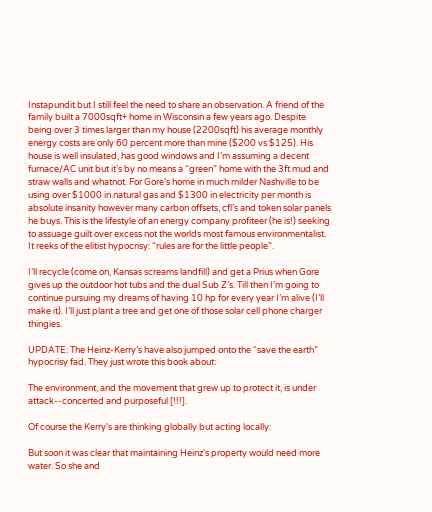Instapundit but I still feel the need to share an observation. A friend of the family built a 7000sqft+ home in Wisconsin a few years ago. Despite being over 3 times larger than my house (2200sqft) his average monthly energy costs are only 60 percent more than mine ($200 vs $125). His house is well insulated, has good windows and I’m assuming a decent furnace/AC unit but it’s by no means a “green” home with the 3ft mud and straw walls and whatnot. For Gore’s home in much milder Nashville to be using over $1000 in natural gas and $1300 in electricity per month is absolute insanity however many carbon offsets, cfl’s and token solar panels he buys. This is the lifestyle of an energy company profiteer (he is!) seeking to assuage guilt over excess not the worlds most famous environmentalist. It reeks of the elitist hypocrisy: “rules are for the little people”.

I’ll recycle (come on, Kansas screams landfill) and get a Prius when Gore gives up the outdoor hot tubs and the dual Sub Z’s. Till then I’m going to continue pursuing my dreams of having 10 hp for every year I’m alive (I’ll make it). I’ll just plant a tree and get one of those solar cell phone charger thingies.

UPDATE: The Heinz-Kerry’s have also jumped onto the “save the earth” hypocrisy fad. They just wrote this book about:

The environment, and the movement that grew up to protect it, is under attack--concerted and purposeful [!!!].

Of course the Kerry’s are thinking globally but acting locally:

But soon it was clear that maintaining Heinz's property would need more water. So she and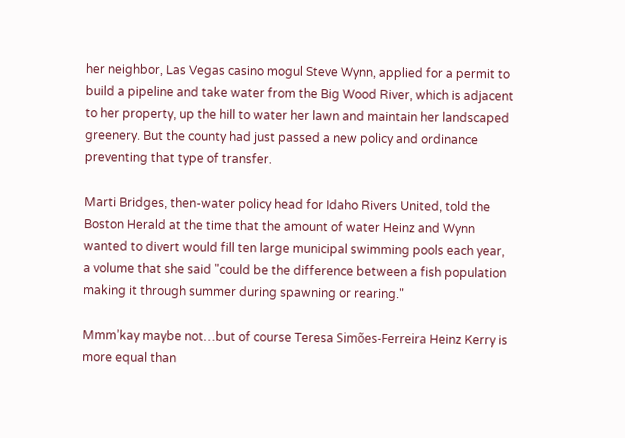her neighbor, Las Vegas casino mogul Steve Wynn, applied for a permit to build a pipeline and take water from the Big Wood River, which is adjacent to her property, up the hill to water her lawn and maintain her landscaped greenery. But the county had just passed a new policy and ordinance preventing that type of transfer.

Marti Bridges, then-water policy head for Idaho Rivers United, told the Boston Herald at the time that the amount of water Heinz and Wynn wanted to divert would fill ten large municipal swimming pools each year, a volume that she said "could be the difference between a fish population making it through summer during spawning or rearing."

Mmm’kay maybe not…but of course Teresa Simões-Ferreira Heinz Kerry is more equal than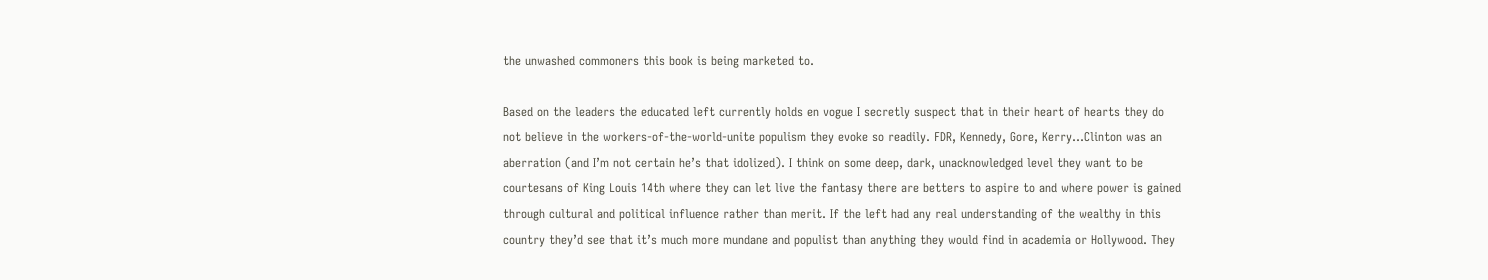the unwashed commoners this book is being marketed to.

Based on the leaders the educated left currently holds en vogue I secretly suspect that in their heart of hearts they do not believe in the workers-of-the-world-unite populism they evoke so readily. FDR, Kennedy, Gore, Kerry…Clinton was an aberration (and I’m not certain he’s that idolized). I think on some deep, dark, unacknowledged level they want to be courtesans of King Louis 14th where they can let live the fantasy there are betters to aspire to and where power is gained through cultural and political influence rather than merit. If the left had any real understanding of the wealthy in this country they’d see that it’s much more mundane and populist than anything they would find in academia or Hollywood. They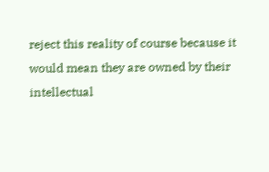reject this reality of course because it would mean they are owned by their intellectual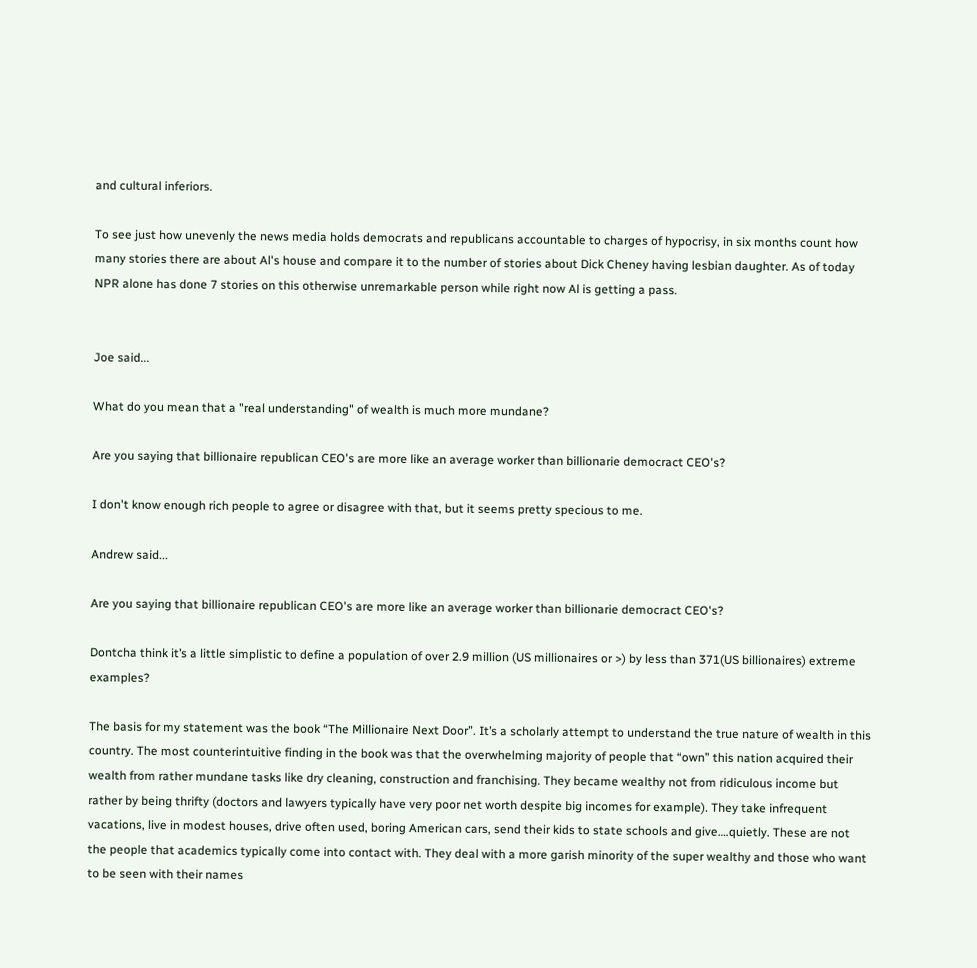and cultural inferiors.

To see just how unevenly the news media holds democrats and republicans accountable to charges of hypocrisy, in six months count how many stories there are about Al's house and compare it to the number of stories about Dick Cheney having lesbian daughter. As of today NPR alone has done 7 stories on this otherwise unremarkable person while right now Al is getting a pass.


Joe said...

What do you mean that a "real understanding" of wealth is much more mundane?

Are you saying that billionaire republican CEO's are more like an average worker than billionarie democract CEO's?

I don't know enough rich people to agree or disagree with that, but it seems pretty specious to me.

Andrew said...

Are you saying that billionaire republican CEO's are more like an average worker than billionarie democract CEO's?

Dontcha think it’s a little simplistic to define a population of over 2.9 million (US millionaires or >) by less than 371(US billionaires) extreme examples?

The basis for my statement was the book “The Millionaire Next Door”. It’s a scholarly attempt to understand the true nature of wealth in this country. The most counterintuitive finding in the book was that the overwhelming majority of people that “own” this nation acquired their wealth from rather mundane tasks like dry cleaning, construction and franchising. They became wealthy not from ridiculous income but rather by being thrifty (doctors and lawyers typically have very poor net worth despite big incomes for example). They take infrequent vacations, live in modest houses, drive often used, boring American cars, send their kids to state schools and give….quietly. These are not the people that academics typically come into contact with. They deal with a more garish minority of the super wealthy and those who want to be seen with their names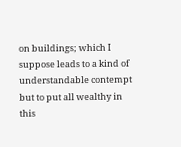on buildings; which I suppose leads to a kind of understandable contempt but to put all wealthy in this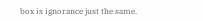box is ignorance just the same.